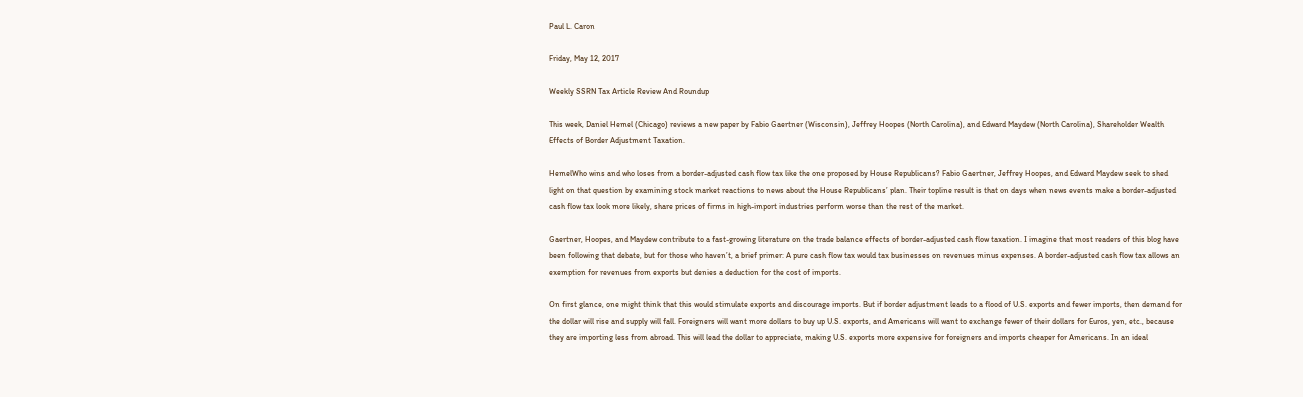Paul L. Caron

Friday, May 12, 2017

Weekly SSRN Tax Article Review And Roundup

This week, Daniel Hemel (Chicago) reviews a new paper by Fabio Gaertner (Wisconsin), Jeffrey Hoopes (North Carolina), and Edward Maydew (North Carolina), Shareholder Wealth Effects of Border Adjustment Taxation.

HemelWho wins and who loses from a border-adjusted cash flow tax like the one proposed by House Republicans? Fabio Gaertner, Jeffrey Hoopes, and Edward Maydew seek to shed light on that question by examining stock market reactions to news about the House Republicans’ plan. Their topline result is that on days when news events make a border-adjusted cash flow tax look more likely, share prices of firms in high-import industries perform worse than the rest of the market.

Gaertner, Hoopes, and Maydew contribute to a fast-growing literature on the trade balance effects of border-adjusted cash flow taxation. I imagine that most readers of this blog have been following that debate, but for those who haven’t, a brief primer: A pure cash flow tax would tax businesses on revenues minus expenses. A border-adjusted cash flow tax allows an exemption for revenues from exports but denies a deduction for the cost of imports.

On first glance, one might think that this would stimulate exports and discourage imports. But if border adjustment leads to a flood of U.S. exports and fewer imports, then demand for the dollar will rise and supply will fall. Foreigners will want more dollars to buy up U.S. exports, and Americans will want to exchange fewer of their dollars for Euros, yen, etc., because they are importing less from abroad. This will lead the dollar to appreciate, making U.S. exports more expensive for foreigners and imports cheaper for Americans. In an ideal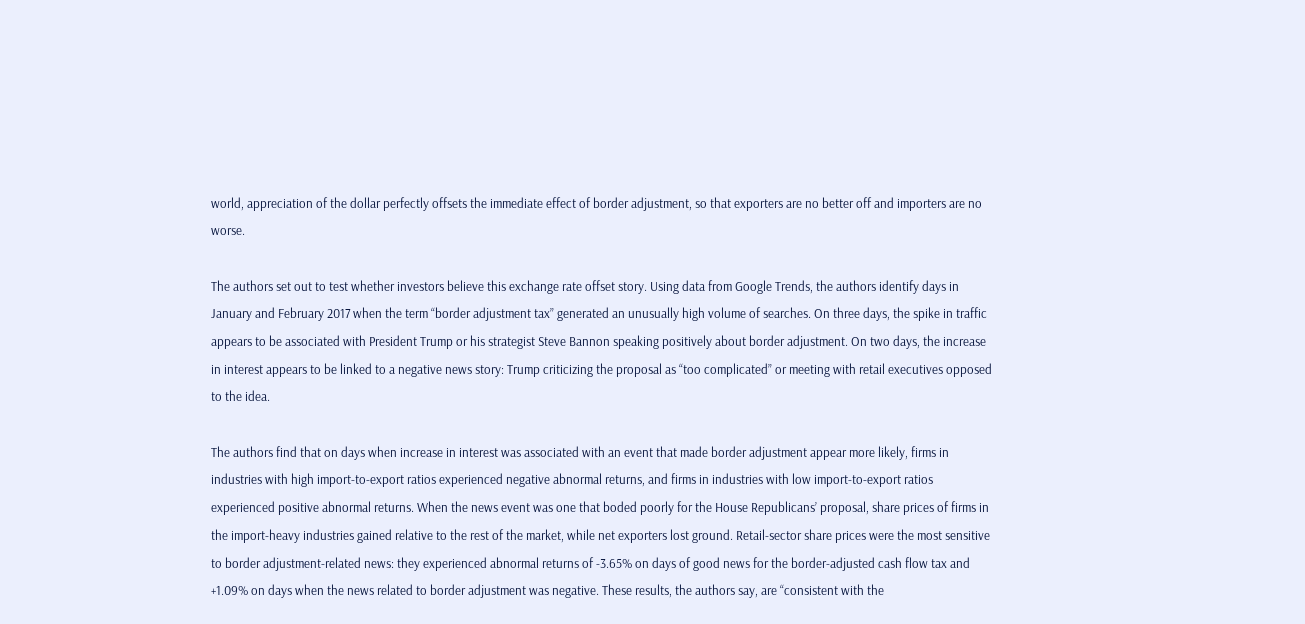world, appreciation of the dollar perfectly offsets the immediate effect of border adjustment, so that exporters are no better off and importers are no worse.

The authors set out to test whether investors believe this exchange rate offset story. Using data from Google Trends, the authors identify days in January and February 2017 when the term “border adjustment tax” generated an unusually high volume of searches. On three days, the spike in traffic appears to be associated with President Trump or his strategist Steve Bannon speaking positively about border adjustment. On two days, the increase in interest appears to be linked to a negative news story: Trump criticizing the proposal as “too complicated” or meeting with retail executives opposed to the idea.

The authors find that on days when increase in interest was associated with an event that made border adjustment appear more likely, firms in industries with high import-to-export ratios experienced negative abnormal returns, and firms in industries with low import-to-export ratios experienced positive abnormal returns. When the news event was one that boded poorly for the House Republicans’ proposal, share prices of firms in the import-heavy industries gained relative to the rest of the market, while net exporters lost ground. Retail-sector share prices were the most sensitive to border adjustment-related news: they experienced abnormal returns of -3.65% on days of good news for the border-adjusted cash flow tax and +1.09% on days when the news related to border adjustment was negative. These results, the authors say, are “consistent with the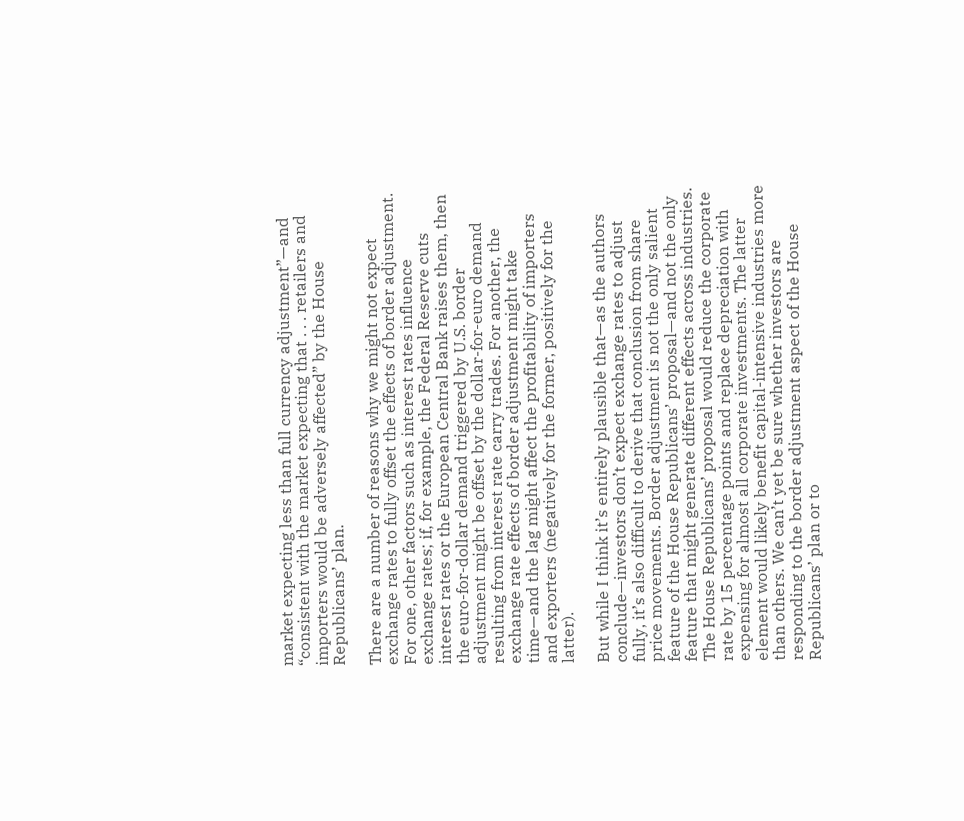market expecting less than full currency adjustment”—and “consistent with the market expecting that . . . retailers and importers would be adversely affected” by the House Republicans’ plan.

There are a number of reasons why we might not expect exchange rates to fully offset the effects of border adjustment. For one, other factors such as interest rates influence exchange rates; if, for example, the Federal Reserve cuts interest rates or the European Central Bank raises them, then the euro-for-dollar demand triggered by U.S. border adjustment might be offset by the dollar-for-euro demand resulting from interest rate carry trades. For another, the exchange rate effects of border adjustment might take time—and the lag might affect the profitability of importers and exporters (negatively for the former, positively for the latter).

But while I think it’s entirely plausible that—as the authors conclude—investors don’t expect exchange rates to adjust fully, it’s also difficult to derive that conclusion from share price movements. Border adjustment is not the only salient feature of the House Republicans’ proposal—and not the only feature that might generate different effects across industries. The House Republicans’ proposal would reduce the corporate rate by 15 percentage points and replace depreciation with expensing for almost all corporate investments. The latter element would likely benefit capital-intensive industries more than others. We can’t yet be sure whether investors are responding to the border adjustment aspect of the House Republicans’ plan or to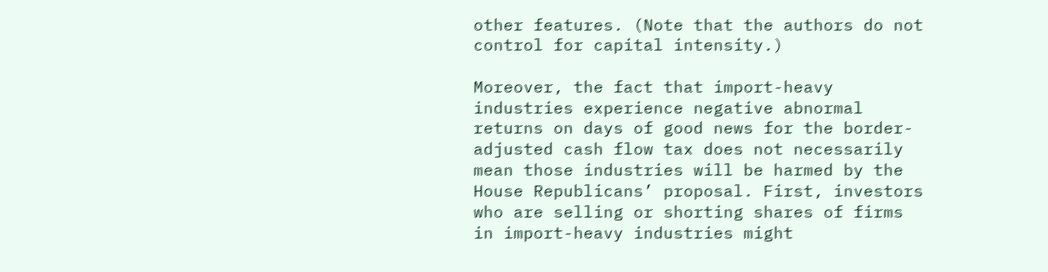other features. (Note that the authors do not control for capital intensity.)

Moreover, the fact that import-heavy industries experience negative abnormal returns on days of good news for the border-adjusted cash flow tax does not necessarily mean those industries will be harmed by the House Republicans’ proposal. First, investors who are selling or shorting shares of firms in import-heavy industries might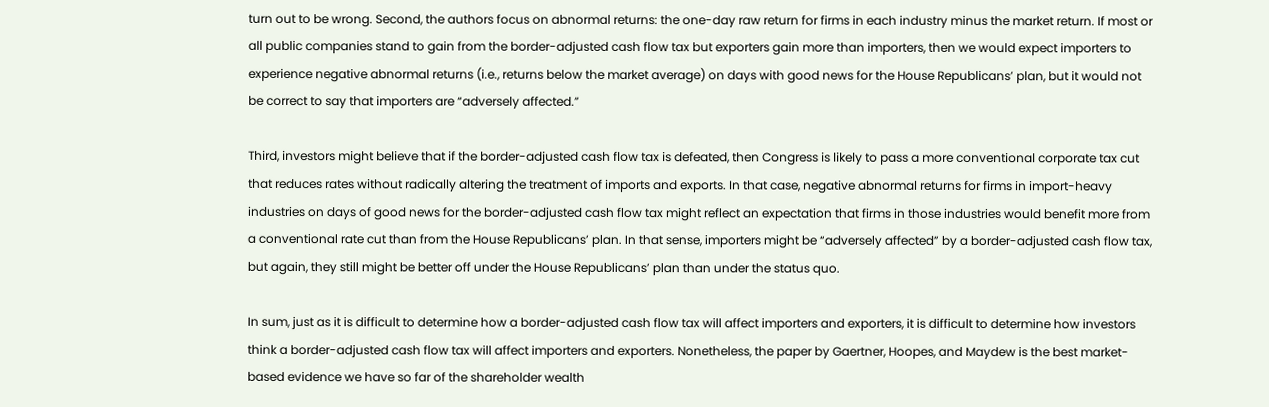turn out to be wrong. Second, the authors focus on abnormal returns: the one-day raw return for firms in each industry minus the market return. If most or all public companies stand to gain from the border-adjusted cash flow tax but exporters gain more than importers, then we would expect importers to experience negative abnormal returns (i.e., returns below the market average) on days with good news for the House Republicans’ plan, but it would not be correct to say that importers are “adversely affected.”

Third, investors might believe that if the border-adjusted cash flow tax is defeated, then Congress is likely to pass a more conventional corporate tax cut that reduces rates without radically altering the treatment of imports and exports. In that case, negative abnormal returns for firms in import-heavy industries on days of good news for the border-adjusted cash flow tax might reflect an expectation that firms in those industries would benefit more from a conventional rate cut than from the House Republicans’ plan. In that sense, importers might be “adversely affected” by a border-adjusted cash flow tax, but again, they still might be better off under the House Republicans’ plan than under the status quo.

In sum, just as it is difficult to determine how a border-adjusted cash flow tax will affect importers and exporters, it is difficult to determine how investors think a border-adjusted cash flow tax will affect importers and exporters. Nonetheless, the paper by Gaertner, Hoopes, and Maydew is the best market-based evidence we have so far of the shareholder wealth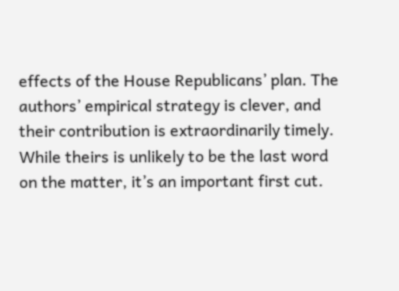effects of the House Republicans’ plan. The authors’ empirical strategy is clever, and their contribution is extraordinarily timely. While theirs is unlikely to be the last word on the matter, it’s an important first cut.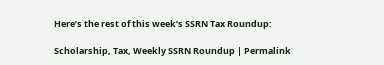Here’s the rest of this week’s SSRN Tax Roundup:

Scholarship, Tax, Weekly SSRN Roundup | Permalink